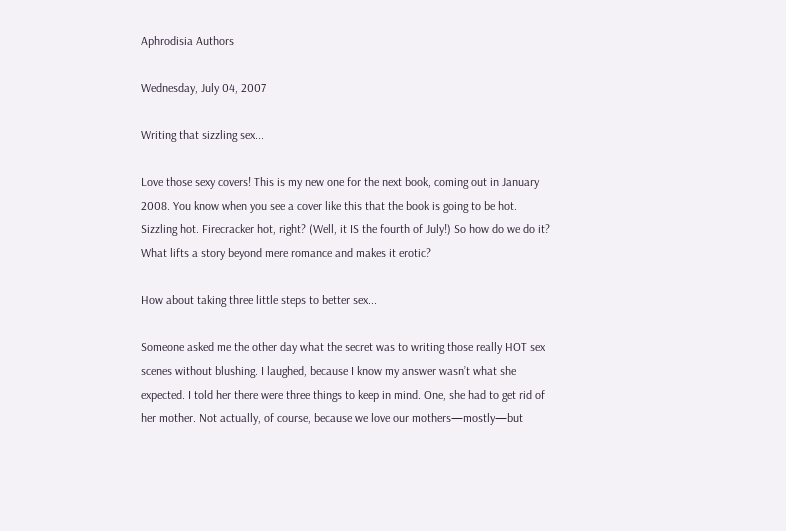Aphrodisia Authors

Wednesday, July 04, 2007

Writing that sizzling sex...

Love those sexy covers! This is my new one for the next book, coming out in January 2008. You know when you see a cover like this that the book is going to be hot. Sizzling hot. Firecracker hot, right? (Well, it IS the fourth of July!) So how do we do it? What lifts a story beyond mere romance and makes it erotic?

How about taking three little steps to better sex...

Someone asked me the other day what the secret was to writing those really HOT sex scenes without blushing. I laughed, because I know my answer wasn’t what she expected. I told her there were three things to keep in mind. One, she had to get rid of her mother. Not actually, of course, because we love our mothers—mostly—but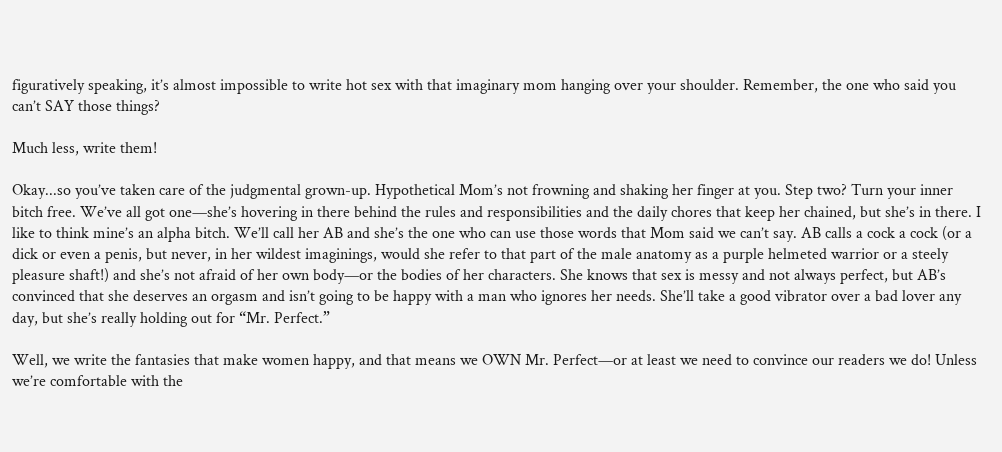figuratively speaking, it’s almost impossible to write hot sex with that imaginary mom hanging over your shoulder. Remember, the one who said you can’t SAY those things?

Much less, write them!

Okay...so you’ve taken care of the judgmental grown-up. Hypothetical Mom’s not frowning and shaking her finger at you. Step two? Turn your inner bitch free. We’ve all got one—she’s hovering in there behind the rules and responsibilities and the daily chores that keep her chained, but she’s in there. I like to think mine’s an alpha bitch. We’ll call her AB and she’s the one who can use those words that Mom said we can’t say. AB calls a cock a cock (or a dick or even a penis, but never, in her wildest imaginings, would she refer to that part of the male anatomy as a purple helmeted warrior or a steely pleasure shaft!) and she’s not afraid of her own body—or the bodies of her characters. She knows that sex is messy and not always perfect, but AB’s convinced that she deserves an orgasm and isn’t going to be happy with a man who ignores her needs. She’ll take a good vibrator over a bad lover any day, but she’s really holding out for “Mr. Perfect.”

Well, we write the fantasies that make women happy, and that means we OWN Mr. Perfect—or at least we need to convince our readers we do! Unless we’re comfortable with the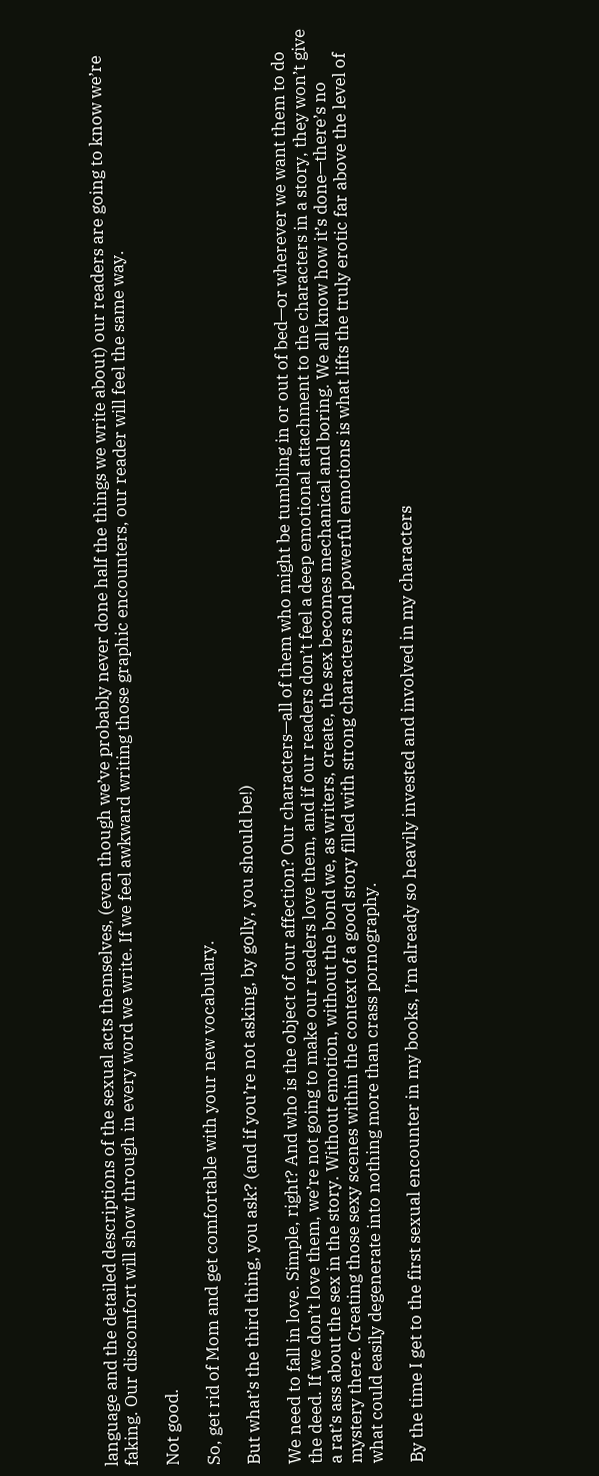language and the detailed descriptions of the sexual acts themselves, (even though we’ve probably never done half the things we write about) our readers are going to know we’re faking. Our discomfort will show through in every word we write. If we feel awkward writing those graphic encounters, our reader will feel the same way.

Not good.

So, get rid of Mom and get comfortable with your new vocabulary.

But what’s the third thing, you ask? (and if you’re not asking, by golly, you should be!)

We need to fall in love. Simple, right? And who is the object of our affection? Our characters—all of them who might be tumbling in or out of bed—or wherever we want them to do the deed. If we don’t love them, we’re not going to make our readers love them, and if our readers don’t feel a deep emotional attachment to the characters in a story, they won’t give a rat’s ass about the sex in the story. Without emotion, without the bond we, as writers, create, the sex becomes mechanical and boring. We all know how it’s done—there’s no mystery there. Creating those sexy scenes within the context of a good story filled with strong characters and powerful emotions is what lifts the truly erotic far above the level of what could easily degenerate into nothing more than crass pornography.

By the time I get to the first sexual encounter in my books, I’m already so heavily invested and involved in my characters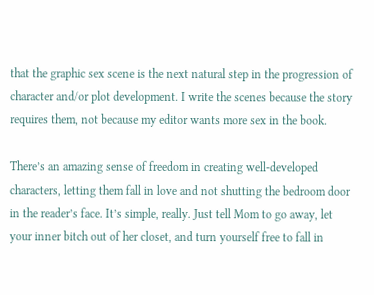that the graphic sex scene is the next natural step in the progression of character and/or plot development. I write the scenes because the story requires them, not because my editor wants more sex in the book.

There’s an amazing sense of freedom in creating well-developed characters, letting them fall in love and not shutting the bedroom door in the reader’s face. It’s simple, really. Just tell Mom to go away, let your inner bitch out of her closet, and turn yourself free to fall in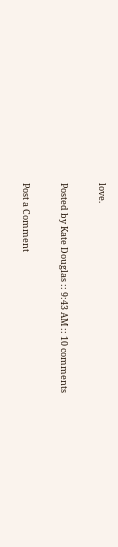love.

Posted by Kate Douglas :: 9:43 AM :: 10 comments

Post a Comment